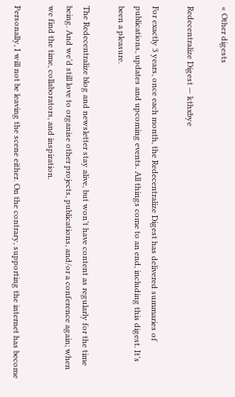« Other digests

Redecentralize Digest — kthxbye

For exactly 3 years, once each month, the Redecentralize Digest has delivered summaries of publications, updates and upcoming events. All things come to an end, including this digest. It’s been a pleasure.

The Redecentralize blog and newsletter stay alive, but won’t have content as regularly for the time being. And we’d still love to organise other projects, publications, and/or a conference again; when we find the time, collaborators, and inspiration.

Personally, I will not be leaving the scene either. On the contrary, supporting the internet has become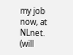my job now, at NLnet. (will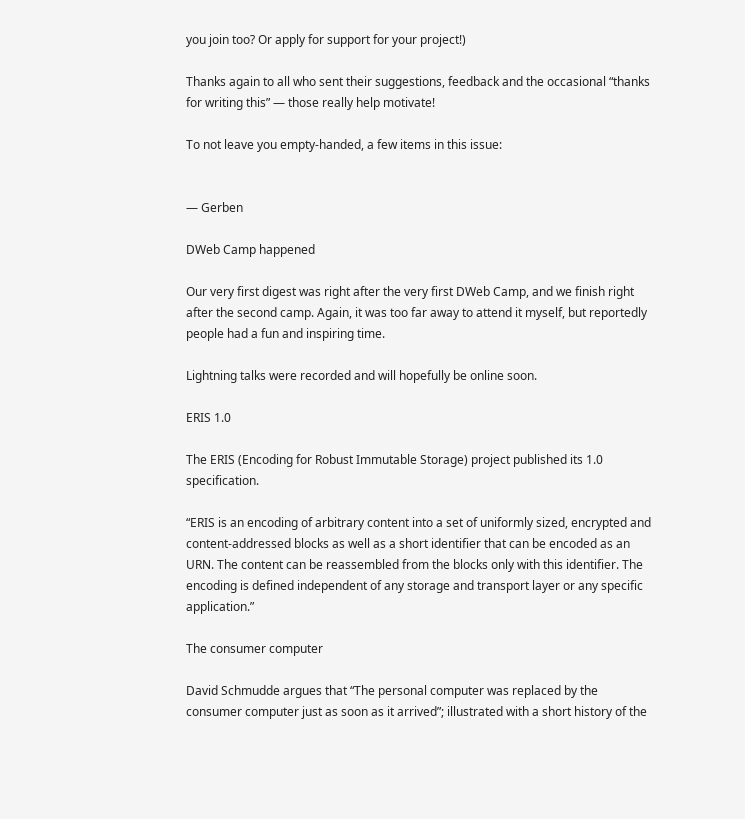you join too? Or apply for support for your project!)

Thanks again to all who sent their suggestions, feedback and the occasional “thanks for writing this” — those really help motivate!

To not leave you empty-handed, a few items in this issue:


— Gerben

DWeb Camp happened

Our very first digest was right after the very first DWeb Camp, and we finish right after the second camp. Again, it was too far away to attend it myself, but reportedly people had a fun and inspiring time.

Lightning talks were recorded and will hopefully be online soon.

ERIS 1.0

The ERIS (Encoding for Robust Immutable Storage) project published its 1.0 specification.

“ERIS is an encoding of arbitrary content into a set of uniformly sized, encrypted and content-addressed blocks as well as a short identifier that can be encoded as an URN. The content can be reassembled from the blocks only with this identifier. The encoding is defined independent of any storage and transport layer or any specific application.”

The consumer computer

David Schmudde argues that “The personal computer was replaced by the consumer computer just as soon as it arrived”; illustrated with a short history of the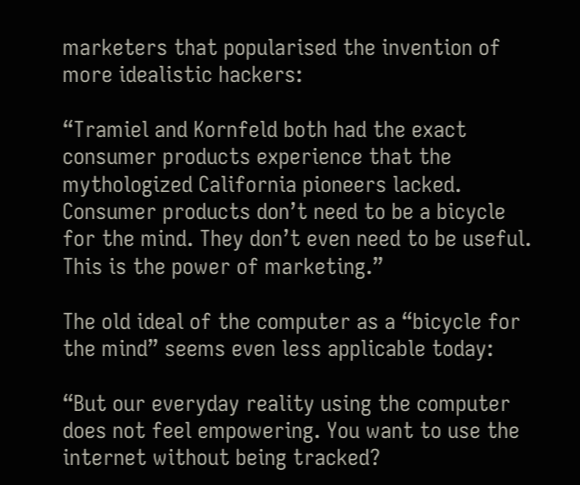marketers that popularised the invention of more idealistic hackers:

“Tramiel and Kornfeld both had the exact consumer products experience that the mythologized California pioneers lacked. Consumer products don’t need to be a bicycle for the mind. They don’t even need to be useful. This is the power of marketing.”

The old ideal of the computer as a “bicycle for the mind” seems even less applicable today:

“But our everyday reality using the computer does not feel empowering. You want to use the internet without being tracked?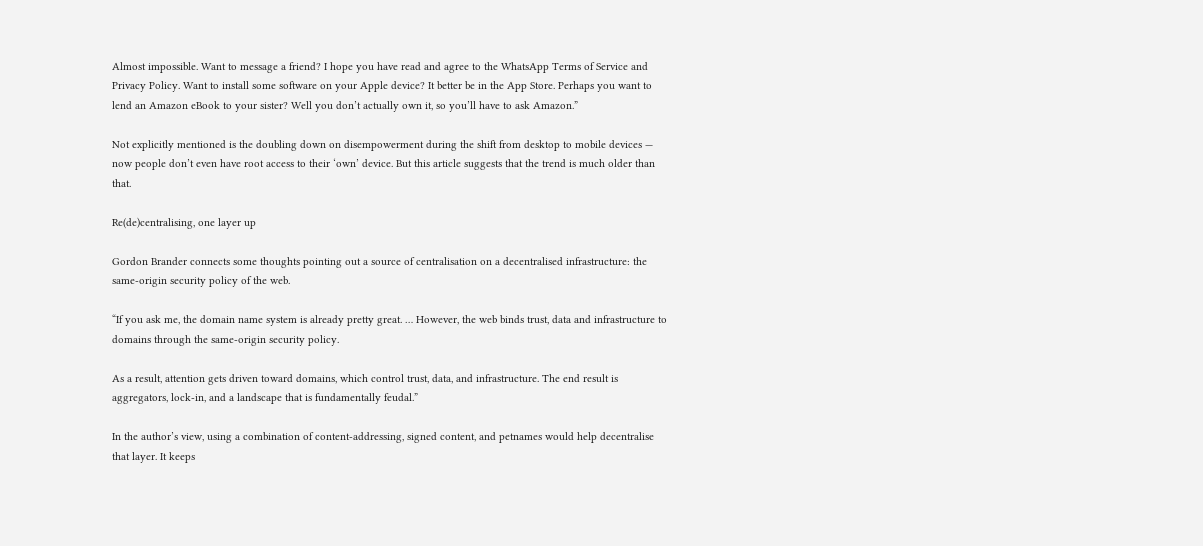Almost impossible. Want to message a friend? I hope you have read and agree to the WhatsApp Terms of Service and Privacy Policy. Want to install some software on your Apple device? It better be in the App Store. Perhaps you want to lend an Amazon eBook to your sister? Well you don’t actually own it, so you’ll have to ask Amazon.”

Not explicitly mentioned is the doubling down on disempowerment during the shift from desktop to mobile devices — now people don’t even have root access to their ‘own’ device. But this article suggests that the trend is much older than that.

Re(de)centralising, one layer up

Gordon Brander connects some thoughts pointing out a source of centralisation on a decentralised infrastructure: the same-origin security policy of the web.

“If you ask me, the domain name system is already pretty great. … However, the web binds trust, data and infrastructure to domains through the same-origin security policy.

As a result, attention gets driven toward domains, which control trust, data, and infrastructure. The end result is aggregators, lock-in, and a landscape that is fundamentally feudal.”

In the author’s view, using a combination of content-addressing, signed content, and petnames would help decentralise that layer. It keeps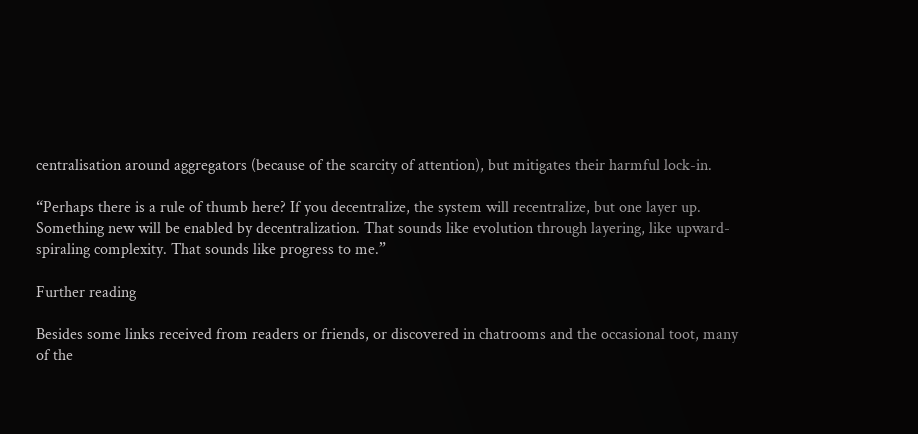centralisation around aggregators (because of the scarcity of attention), but mitigates their harmful lock-in.

“Perhaps there is a rule of thumb here? If you decentralize, the system will recentralize, but one layer up. Something new will be enabled by decentralization. That sounds like evolution through layering, like upward-spiraling complexity. That sounds like progress to me.”

Further reading

Besides some links received from readers or friends, or discovered in chatrooms and the occasional toot, many of the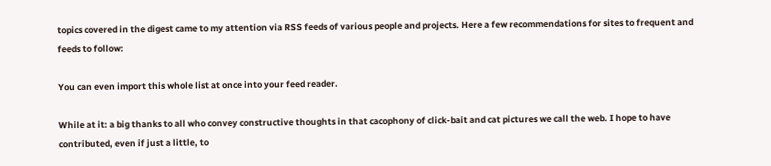topics covered in the digest came to my attention via RSS feeds of various people and projects. Here a few recommendations for sites to frequent and feeds to follow:

You can even import this whole list at once into your feed reader.

While at it: a big thanks to all who convey constructive thoughts in that cacophony of click-bait and cat pictures we call the web. I hope to have contributed, even if just a little, to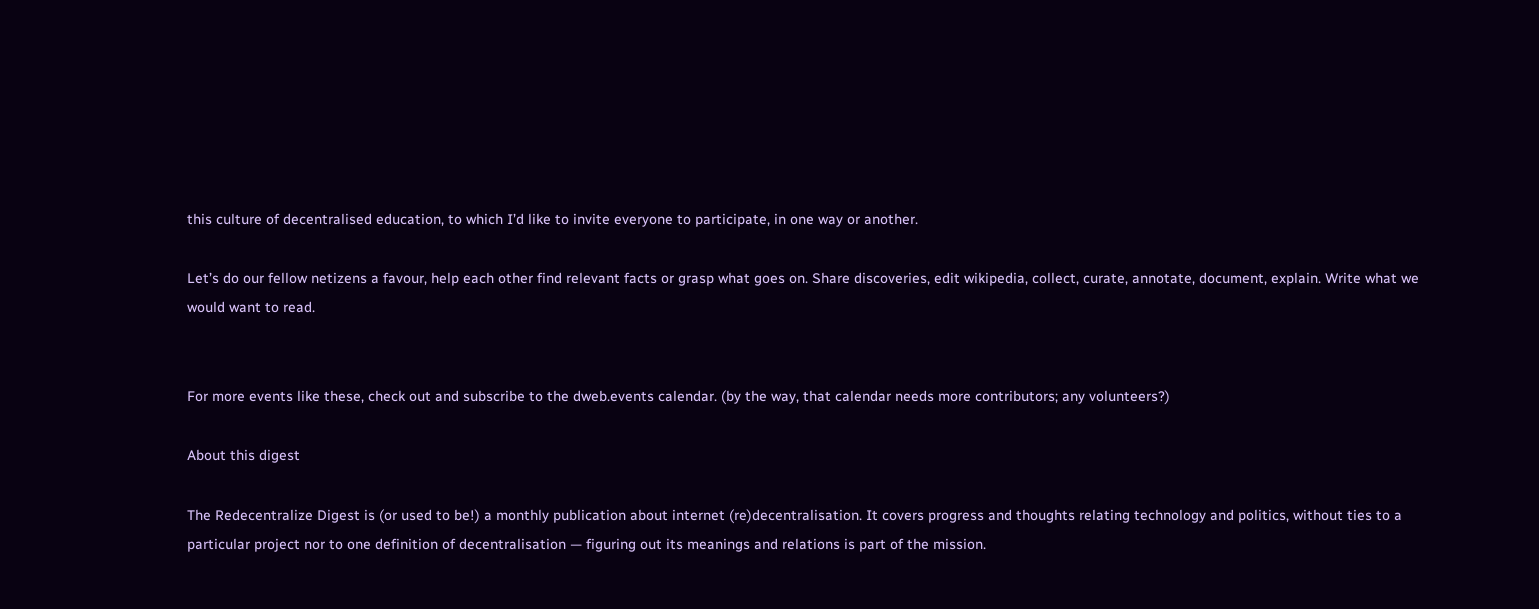this culture of decentralised education, to which I’d like to invite everyone to participate, in one way or another.

Let’s do our fellow netizens a favour, help each other find relevant facts or grasp what goes on. Share discoveries, edit wikipedia, collect, curate, annotate, document, explain. Write what we would want to read.


For more events like these, check out and subscribe to the dweb.events calendar. (by the way, that calendar needs more contributors; any volunteers?)

About this digest

The Redecentralize Digest is (or used to be!) a monthly publication about internet (re)decentralisation. It covers progress and thoughts relating technology and politics, without ties to a particular project nor to one definition of decentralisation — figuring out its meanings and relations is part of the mission.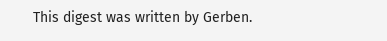This digest was written by Gerben.